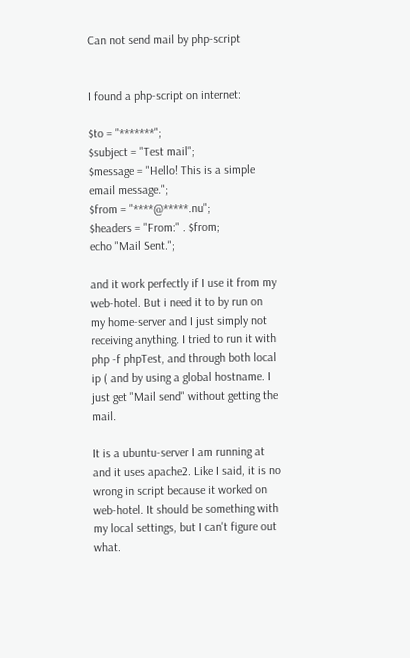Can not send mail by php-script


I found a php-script on internet:

$to = "*******";
$subject = "Test mail";
$message = "Hello! This is a simple email message.";
$from = "****@*****.nu";
$headers = "From:" . $from;
echo "Mail Sent.";

and it work perfectly if I use it from my web-hotel. But i need it to by run on my home-server and I just simply not receiving anything. I tried to run it with php -f phpTest, and through both local ip ( and by using a global hostname. I just get "Mail send" without getting the mail.

It is a ubuntu-server I am running at and it uses apache2. Like I said, it is no wrong in script because it worked on web-hotel. It should be something with my local settings, but I can't figure out what.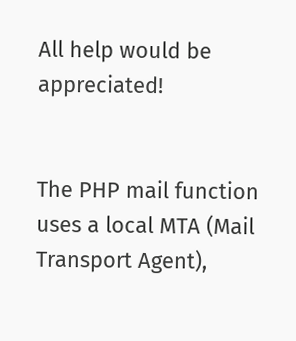All help would be appreciated!


The PHP mail function uses a local MTA (Mail Transport Agent),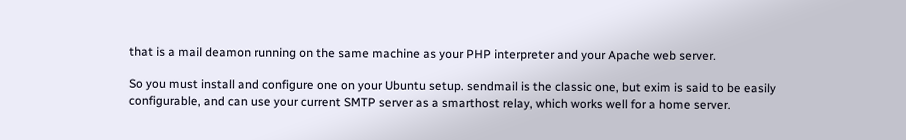that is a mail deamon running on the same machine as your PHP interpreter and your Apache web server.

So you must install and configure one on your Ubuntu setup. sendmail is the classic one, but exim is said to be easily configurable, and can use your current SMTP server as a smarthost relay, which works well for a home server.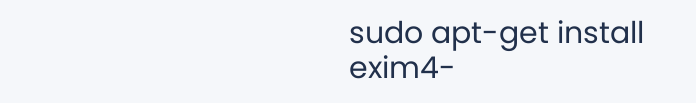sudo apt-get install exim4-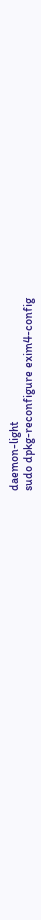daemon-light
sudo dpkg-reconfigure exim4-config